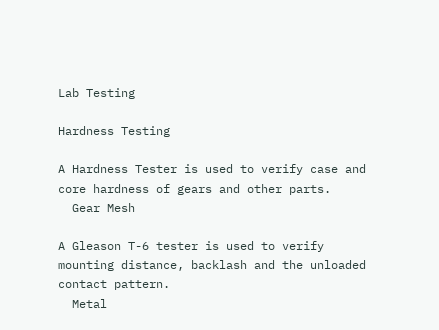Lab Testing

Hardness Testing

A Hardness Tester is used to verify case and core hardness of gears and other parts.
  Gear Mesh

A Gleason T-6 tester is used to verify mounting distance, backlash and the unloaded contact pattern.
  Metal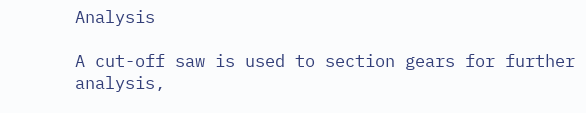Analysis

A cut-off saw is used to section gears for further analysis,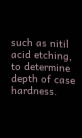such as nitil acid etching, to determine depth of case hardness.